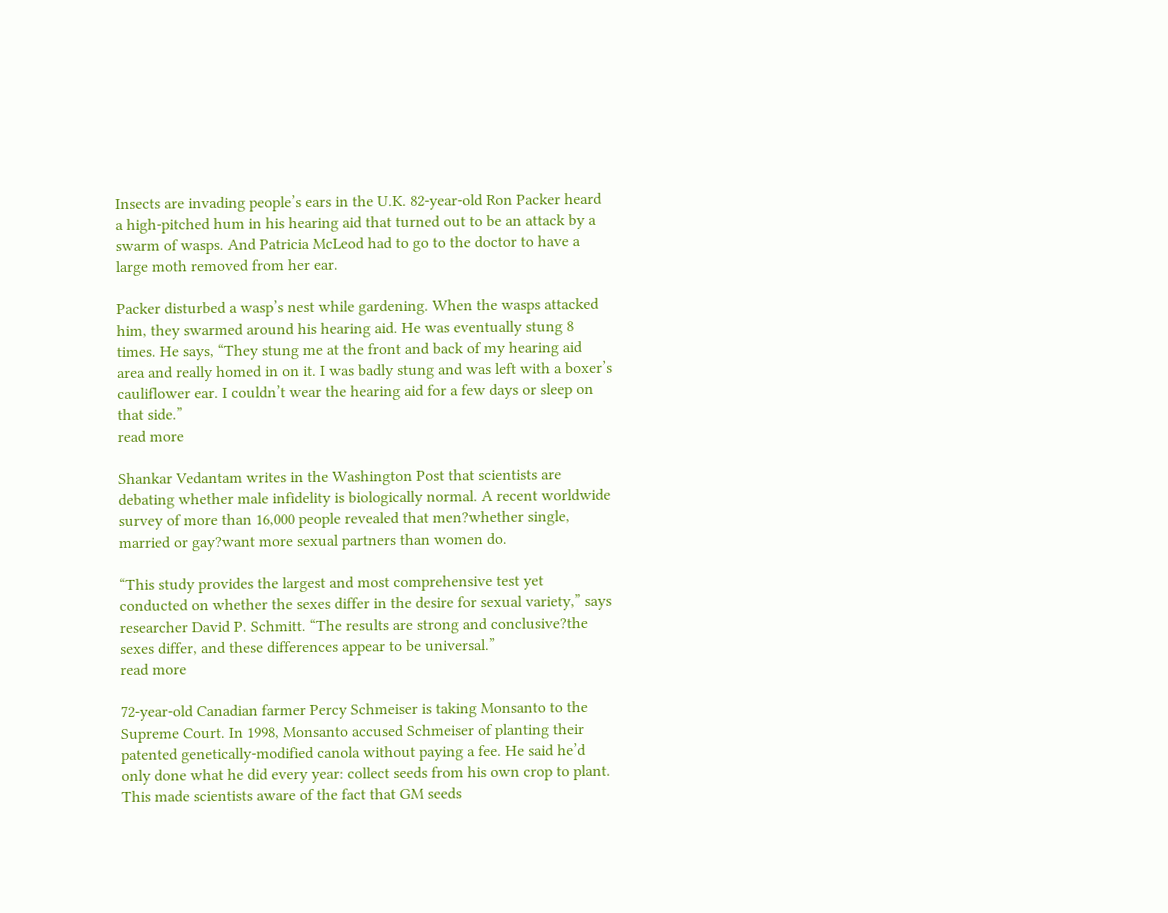Insects are invading people’s ears in the U.K. 82-year-old Ron Packer heard a high-pitched hum in his hearing aid that turned out to be an attack by a swarm of wasps. And Patricia McLeod had to go to the doctor to have a large moth removed from her ear.

Packer disturbed a wasp’s nest while gardening. When the wasps attacked him, they swarmed around his hearing aid. He was eventually stung 8 times. He says, “They stung me at the front and back of my hearing aid area and really homed in on it. I was badly stung and was left with a boxer’s cauliflower ear. I couldn’t wear the hearing aid for a few days or sleep on that side.”
read more

Shankar Vedantam writes in the Washington Post that scientists are debating whether male infidelity is biologically normal. A recent worldwide survey of more than 16,000 people revealed that men?whether single, married or gay?want more sexual partners than women do.

“This study provides the largest and most comprehensive test yet conducted on whether the sexes differ in the desire for sexual variety,” says researcher David P. Schmitt. “The results are strong and conclusive?the sexes differ, and these differences appear to be universal.”
read more

72-year-old Canadian farmer Percy Schmeiser is taking Monsanto to the Supreme Court. In 1998, Monsanto accused Schmeiser of planting their patented genetically-modified canola without paying a fee. He said he’d only done what he did every year: collect seeds from his own crop to plant. This made scientists aware of the fact that GM seeds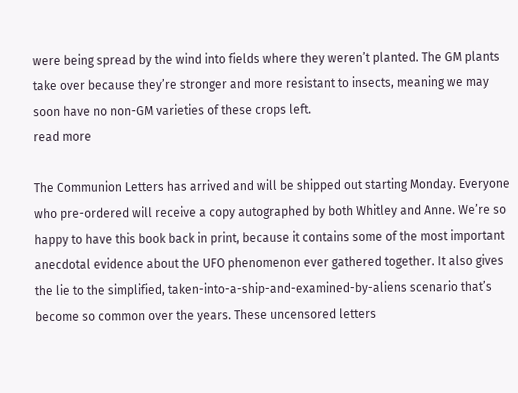were being spread by the wind into fields where they weren’t planted. The GM plants take over because they’re stronger and more resistant to insects, meaning we may soon have no non-GM varieties of these crops left.
read more

The Communion Letters has arrived and will be shipped out starting Monday. Everyone who pre-ordered will receive a copy autographed by both Whitley and Anne. We’re so happy to have this book back in print, because it contains some of the most important anecdotal evidence about the UFO phenomenon ever gathered together. It also gives the lie to the simplified, taken-into-a-ship-and-examined-by-aliens scenario that’s become so common over the years. These uncensored letters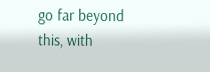go far beyond this, with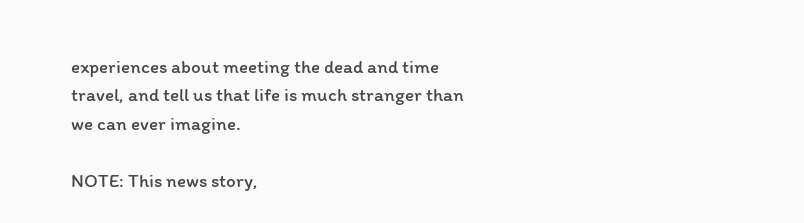experiences about meeting the dead and time travel, and tell us that life is much stranger than we can ever imagine.

NOTE: This news story,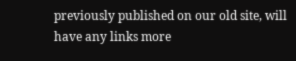previously published on our old site, will have any links more